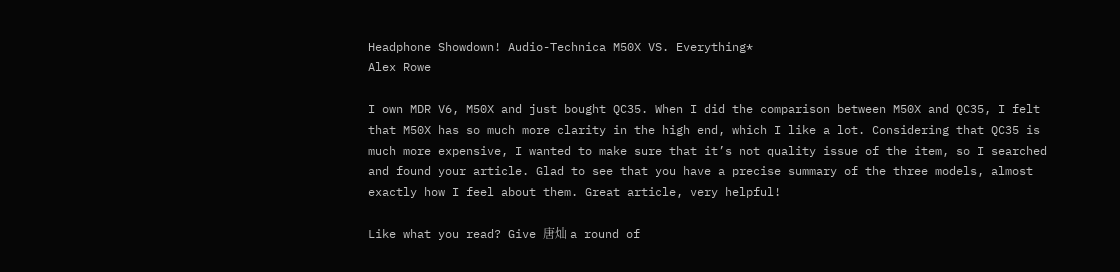Headphone Showdown! Audio-Technica M50X VS. Everything*
Alex Rowe

I own MDR V6, M50X and just bought QC35. When I did the comparison between M50X and QC35, I felt that M50X has so much more clarity in the high end, which I like a lot. Considering that QC35 is much more expensive, I wanted to make sure that it’s not quality issue of the item, so I searched and found your article. Glad to see that you have a precise summary of the three models, almost exactly how I feel about them. Great article, very helpful!

Like what you read? Give 唐灿 a round of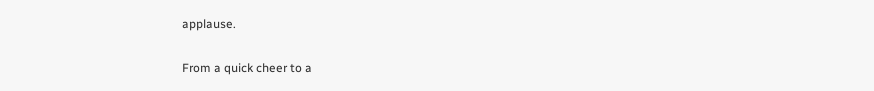applause.

From a quick cheer to a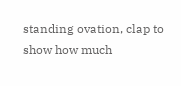standing ovation, clap to show how much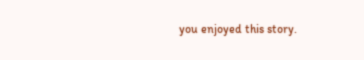you enjoyed this story.